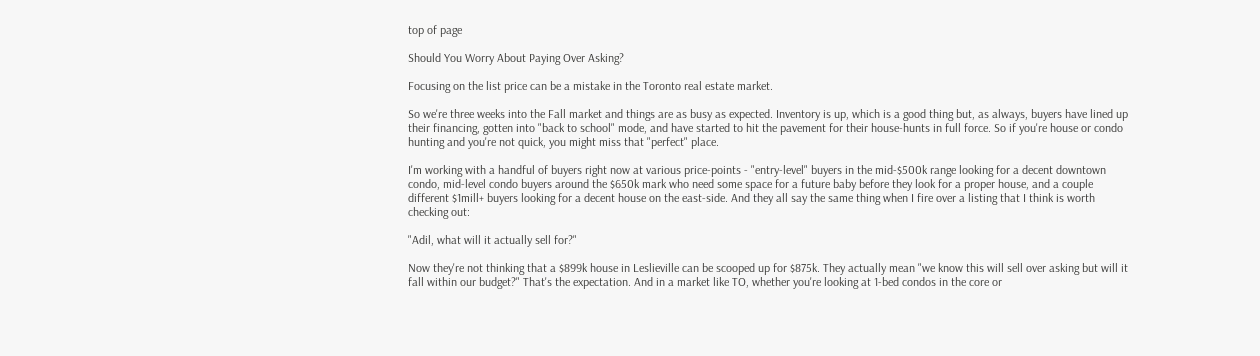top of page

Should You Worry About Paying Over Asking?

Focusing on the list price can be a mistake in the Toronto real estate market.

So we're three weeks into the Fall market and things are as busy as expected. Inventory is up, which is a good thing but, as always, buyers have lined up their financing, gotten into "back to school" mode, and have started to hit the pavement for their house-hunts in full force. So if you're house or condo hunting and you're not quick, you might miss that "perfect" place.

I'm working with a handful of buyers right now at various price-points - "entry-level" buyers in the mid-$500k range looking for a decent downtown condo, mid-level condo buyers around the $650k mark who need some space for a future baby before they look for a proper house, and a couple different $1mill+ buyers looking for a decent house on the east-side. And they all say the same thing when I fire over a listing that I think is worth checking out:

"Adil, what will it actually sell for?"

Now they're not thinking that a $899k house in Leslieville can be scooped up for $875k. They actually mean "we know this will sell over asking but will it fall within our budget?" That's the expectation. And in a market like TO, whether you're looking at 1-bed condos in the core or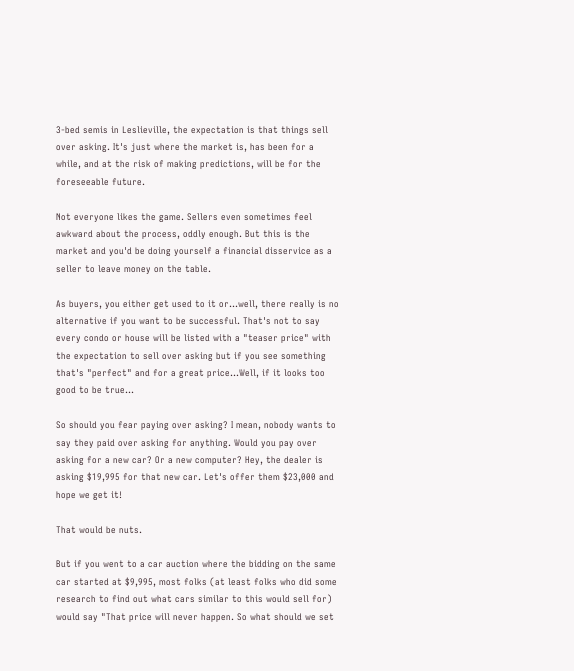3-bed semis in Leslieville, the expectation is that things sell over asking. It's just where the market is, has been for a while, and at the risk of making predictions, will be for the foreseeable future.

Not everyone likes the game. Sellers even sometimes feel awkward about the process, oddly enough. But this is the market and you'd be doing yourself a financial disservice as a seller to leave money on the table.

As buyers, you either get used to it or...well, there really is no alternative if you want to be successful. That's not to say every condo or house will be listed with a "teaser price" with the expectation to sell over asking but if you see something that's "perfect" and for a great price...Well, if it looks too good to be true...

So should you fear paying over asking? I mean, nobody wants to say they paid over asking for anything. Would you pay over asking for a new car? Or a new computer? Hey, the dealer is asking $19,995 for that new car. Let's offer them $23,000 and hope we get it!

That would be nuts.

But if you went to a car auction where the bidding on the same car started at $9,995, most folks (at least folks who did some research to find out what cars similar to this would sell for) would say "That price will never happen. So what should we set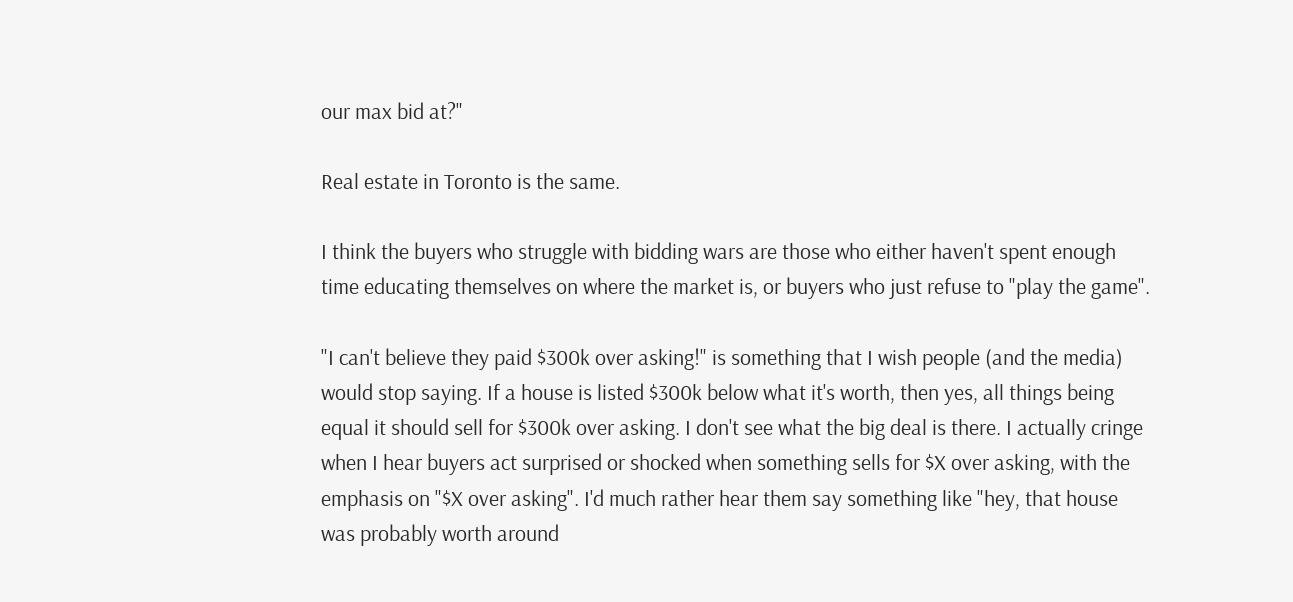our max bid at?"

Real estate in Toronto is the same.

I think the buyers who struggle with bidding wars are those who either haven't spent enough time educating themselves on where the market is, or buyers who just refuse to "play the game".

"I can't believe they paid $300k over asking!" is something that I wish people (and the media) would stop saying. If a house is listed $300k below what it's worth, then yes, all things being equal it should sell for $300k over asking. I don't see what the big deal is there. I actually cringe when I hear buyers act surprised or shocked when something sells for $X over asking, with the emphasis on "$X over asking". I'd much rather hear them say something like "hey, that house was probably worth around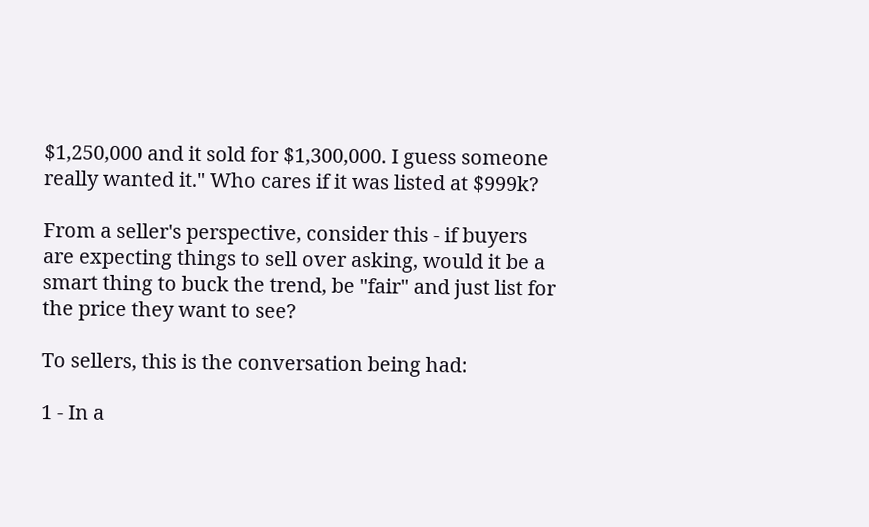$1,250,000 and it sold for $1,300,000. I guess someone really wanted it." Who cares if it was listed at $999k?

From a seller's perspective, consider this - if buyers are expecting things to sell over asking, would it be a smart thing to buck the trend, be "fair" and just list for the price they want to see?

To sellers, this is the conversation being had:

1 - In a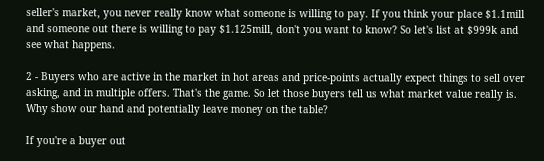seller's market, you never really know what someone is willing to pay. If you think your place $1.1mill and someone out there is willing to pay $1.125mill, don't you want to know? So let's list at $999k and see what happens.

2 - Buyers who are active in the market in hot areas and price-points actually expect things to sell over asking, and in multiple offers. That's the game. So let those buyers tell us what market value really is. Why show our hand and potentially leave money on the table?

If you're a buyer out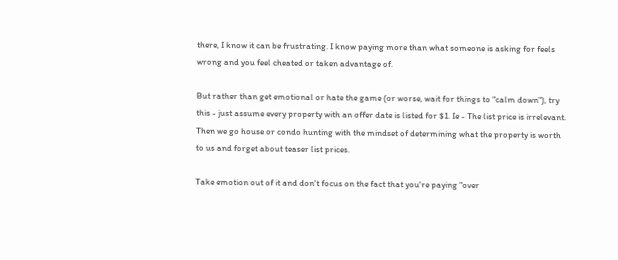there, I know it can be frustrating. I know paying more than what someone is asking for feels wrong and you feel cheated or taken advantage of.

But rather than get emotional or hate the game (or worse, wait for things to "calm down"), try this - just assume every property with an offer date is listed for $1. Ie - The list price is irrelevant. Then we go house or condo hunting with the mindset of determining what the property is worth to us and forget about teaser list prices.

Take emotion out of it and don't focus on the fact that you're paying "over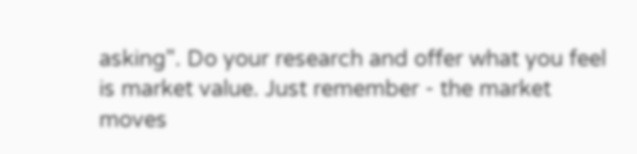asking". Do your research and offer what you feel is market value. Just remember - the market moves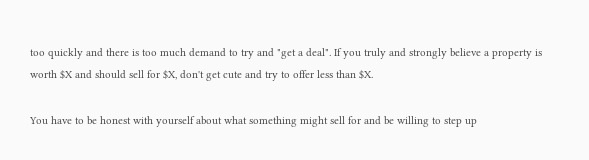too quickly and there is too much demand to try and "get a deal". If you truly and strongly believe a property is worth $X and should sell for $X, don't get cute and try to offer less than $X.

You have to be honest with yourself about what something might sell for and be willing to step up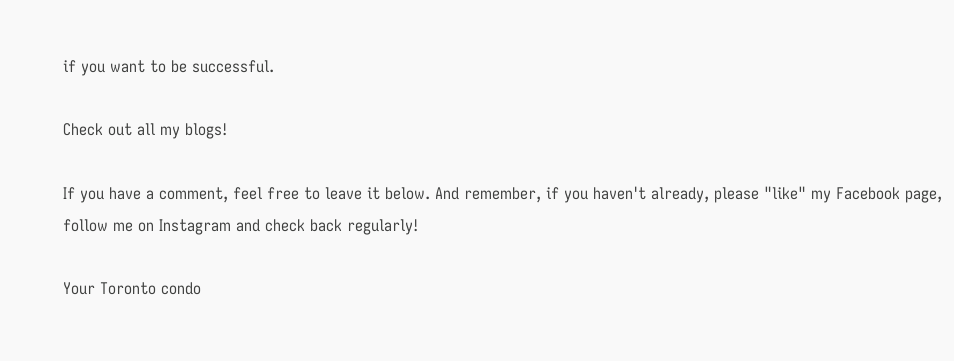if you want to be successful.

Check out all my blogs!

If you have a comment, feel free to leave it below. And remember, if you haven't already, please "like" my Facebook page, follow me on Instagram and check back regularly!

Your Toronto condo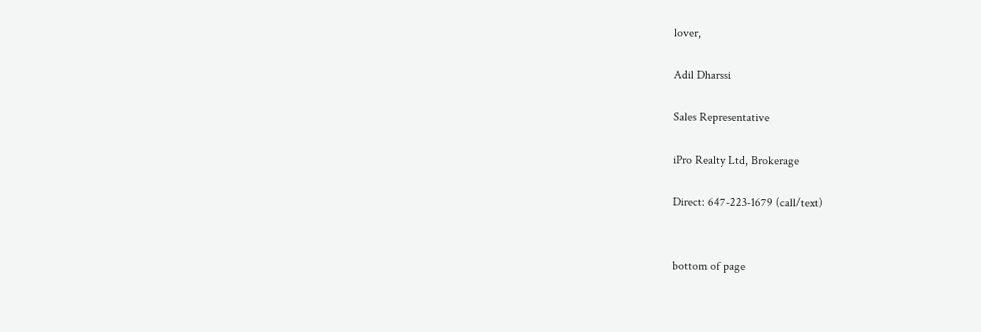lover,

Adil Dharssi

Sales Representative

iPro Realty Ltd, Brokerage

Direct: 647-223-1679 (call/text)


bottom of page